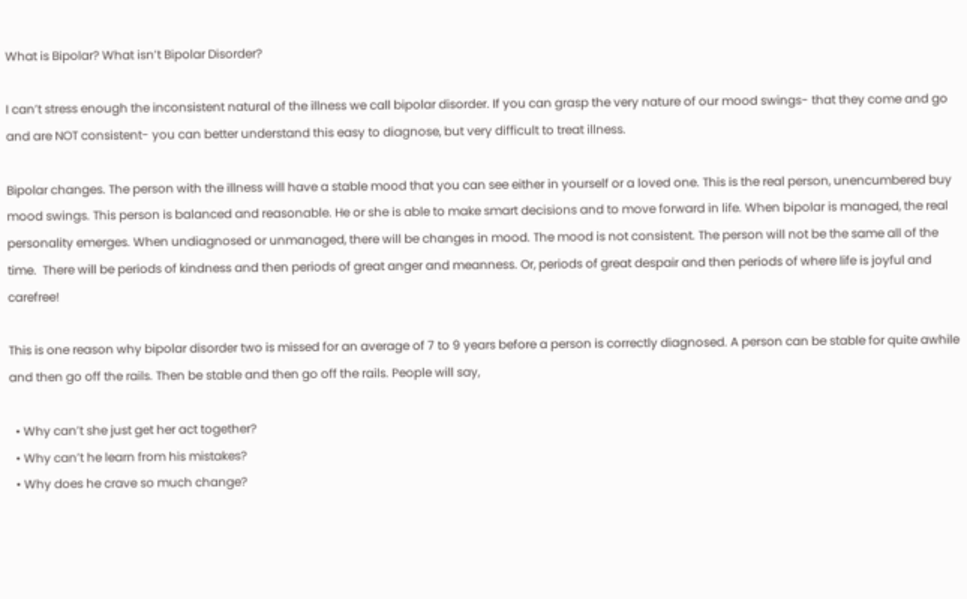What is Bipolar? What isn’t Bipolar Disorder?

I can’t stress enough the inconsistent natural of the illness we call bipolar disorder. If you can grasp the very nature of our mood swings- that they come and go and are NOT consistent- you can better understand this easy to diagnose, but very difficult to treat illness.

Bipolar changes. The person with the illness will have a stable mood that you can see either in yourself or a loved one. This is the real person, unencumbered buy mood swings. This person is balanced and reasonable. He or she is able to make smart decisions and to move forward in life. When bipolar is managed, the real personality emerges. When undiagnosed or unmanaged, there will be changes in mood. The mood is not consistent. The person will not be the same all of the time.  There will be periods of kindness and then periods of great anger and meanness. Or, periods of great despair and then periods of where life is joyful and carefree!

This is one reason why bipolar disorder two is missed for an average of 7 to 9 years before a person is correctly diagnosed. A person can be stable for quite awhile and then go off the rails. Then be stable and then go off the rails. People will say,

  • Why can’t she just get her act together?
  • Why can’t he learn from his mistakes?
  • Why does he crave so much change?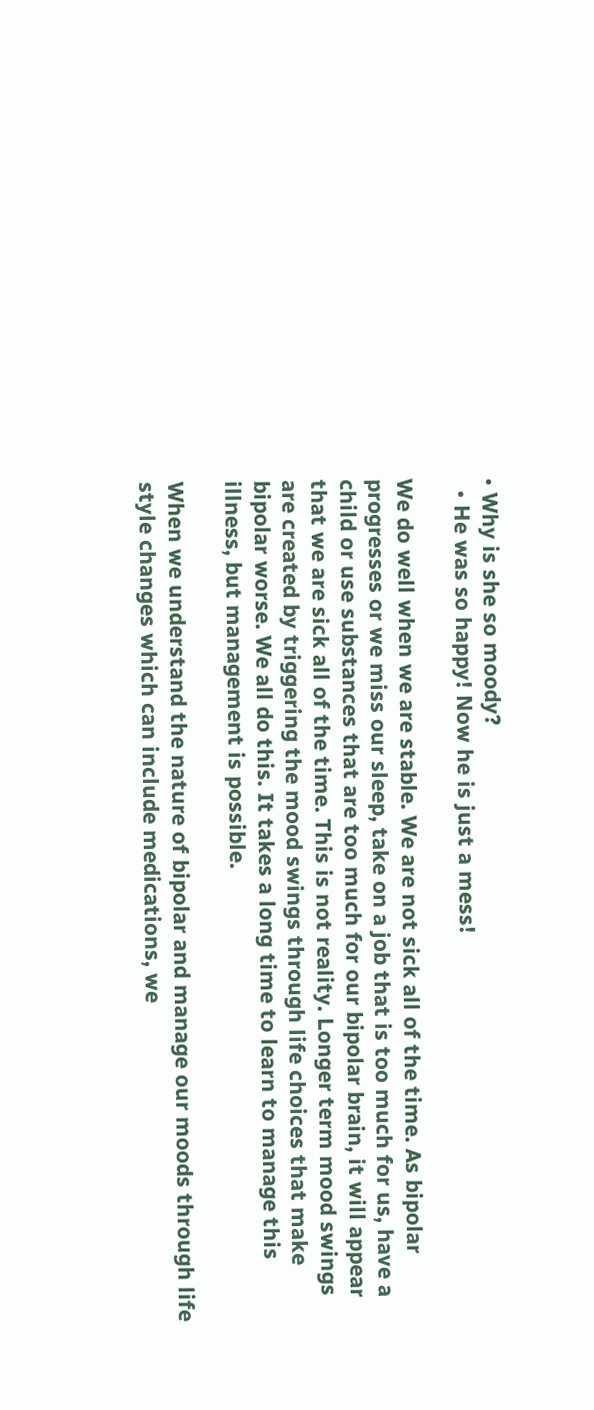• Why is she so moody?
  • He was so happy! Now he is just a mess!

We do well when we are stable. We are not sick all of the time. As bipolar progresses or we miss our sleep, take on a job that is too much for us, have a child or use substances that are too much for our bipolar brain, it will appear that we are sick all of the time. This is not reality. Longer term mood swings are created by triggering the mood swings through life choices that make bipolar worse. We all do this. It takes a long time to learn to manage this illness, but management is possible.

When we understand the nature of bipolar and manage our moods through life style changes which can include medications, we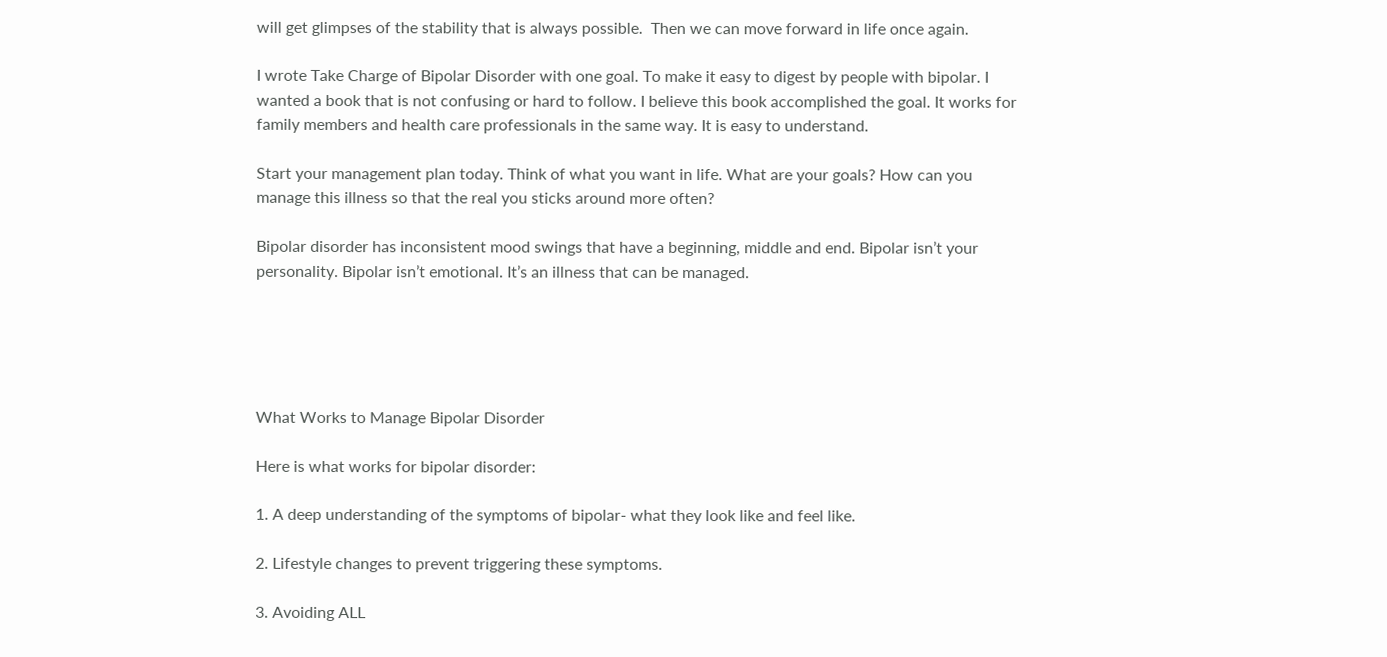will get glimpses of the stability that is always possible.  Then we can move forward in life once again.

I wrote Take Charge of Bipolar Disorder with one goal. To make it easy to digest by people with bipolar. I wanted a book that is not confusing or hard to follow. I believe this book accomplished the goal. It works for family members and health care professionals in the same way. It is easy to understand.

Start your management plan today. Think of what you want in life. What are your goals? How can you manage this illness so that the real you sticks around more often?

Bipolar disorder has inconsistent mood swings that have a beginning, middle and end. Bipolar isn’t your personality. Bipolar isn’t emotional. It’s an illness that can be managed.





What Works to Manage Bipolar Disorder

Here is what works for bipolar disorder:

1. A deep understanding of the symptoms of bipolar- what they look like and feel like.

2. Lifestyle changes to prevent triggering these symptoms.

3. Avoiding ALL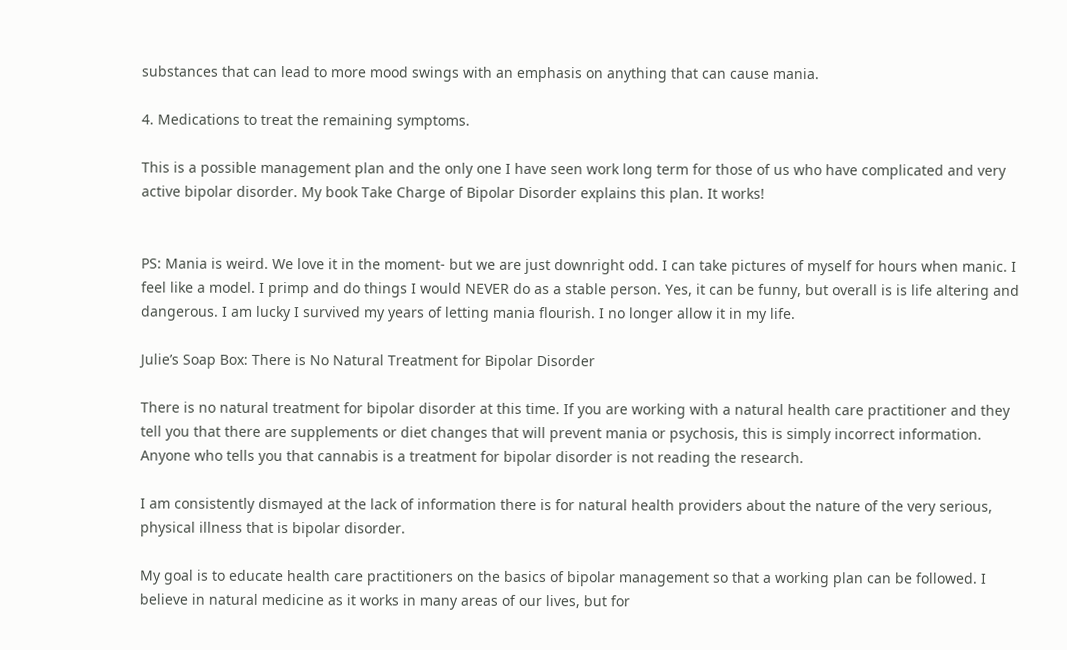substances that can lead to more mood swings with an emphasis on anything that can cause mania.

4. Medications to treat the remaining symptoms.

This is a possible management plan and the only one I have seen work long term for those of us who have complicated and very active bipolar disorder. My book Take Charge of Bipolar Disorder explains this plan. It works!


PS: Mania is weird. We love it in the moment- but we are just downright odd. I can take pictures of myself for hours when manic. I feel like a model. I primp and do things I would NEVER do as a stable person. Yes, it can be funny, but overall is is life altering and dangerous. I am lucky I survived my years of letting mania flourish. I no longer allow it in my life.

Julie’s Soap Box: There is No Natural Treatment for Bipolar Disorder

There is no natural treatment for bipolar disorder at this time. If you are working with a natural health care practitioner and they tell you that there are supplements or diet changes that will prevent mania or psychosis, this is simply incorrect information. Anyone who tells you that cannabis is a treatment for bipolar disorder is not reading the research.

I am consistently dismayed at the lack of information there is for natural health providers about the nature of the very serious, physical illness that is bipolar disorder.

My goal is to educate health care practitioners on the basics of bipolar management so that a working plan can be followed. I believe in natural medicine as it works in many areas of our lives, but for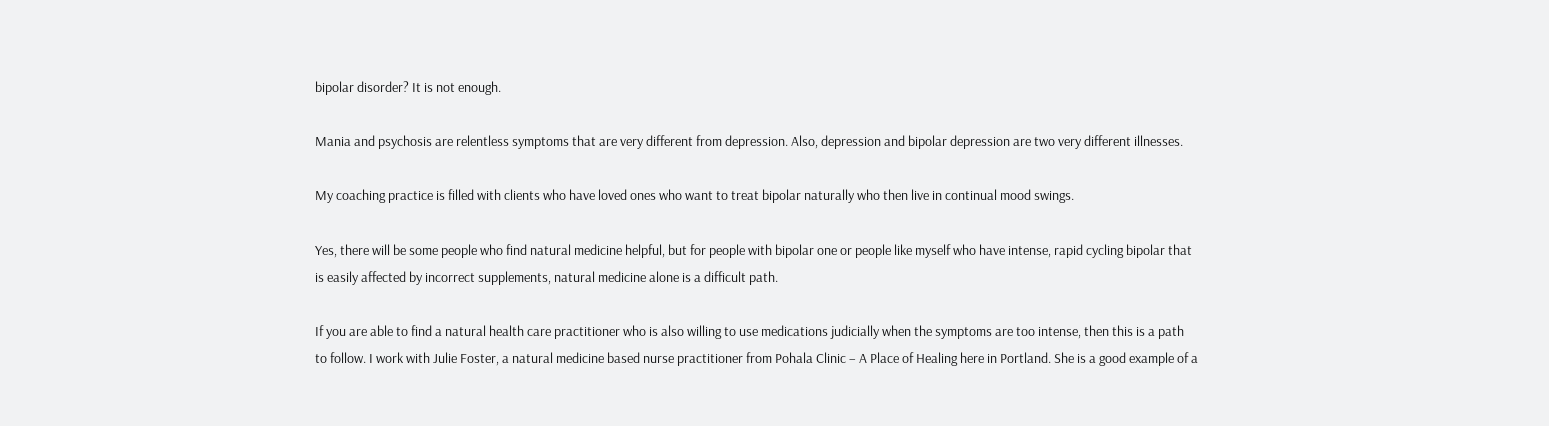bipolar disorder? It is not enough.

Mania and psychosis are relentless symptoms that are very different from depression. Also, depression and bipolar depression are two very different illnesses.

My coaching practice is filled with clients who have loved ones who want to treat bipolar naturally who then live in continual mood swings.

Yes, there will be some people who find natural medicine helpful, but for people with bipolar one or people like myself who have intense, rapid cycling bipolar that is easily affected by incorrect supplements, natural medicine alone is a difficult path.

If you are able to find a natural health care practitioner who is also willing to use medications judicially when the symptoms are too intense, then this is a path to follow. I work with Julie Foster, a natural medicine based nurse practitioner from Pohala Clinic – A Place of Healing here in Portland. She is a good example of a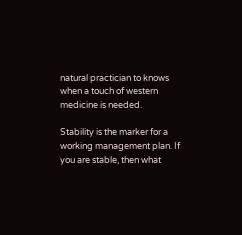natural practician to knows when a touch of western medicine is needed.

Stability is the marker for a working management plan. If you are stable, then what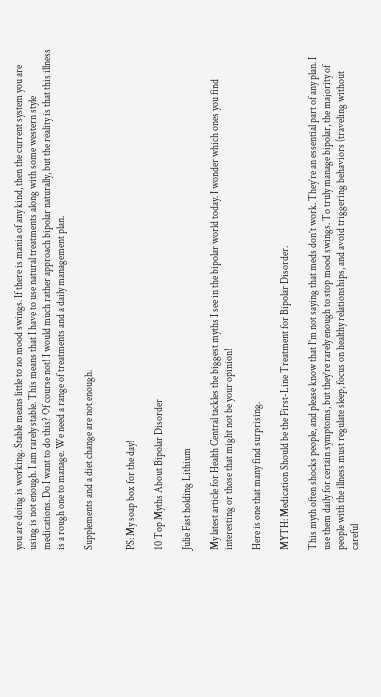you are doing is working. Stable means little to no mood swings. If there is mania of any kind, then the current system you are using is not enough. I am rarely stable. This means that I have to use natural treatments along with some western style medications. Do I want to do this? Of course not! I would much rather approach bipolar naturally, but the reality is that this illness is a rough one to manage. We need a range of treatments and a daily management plan.

Supplements and a diet change are not enough.


PS: My soap box for the day!

10 Top Myths About Bipolar Disorder

Julie Fast holding Lithium

My latest article for Health Central tackles the biggest myths I see in the bipolar world today. I wonder which ones you find interesting or those that might not be your opinion!

Here is one that many find surprising.

MYTH: Medication Should be the First-Line Treatment for Bipolar Disorder.

This myth often shocks people, and please know that I’m not saying that meds don’t work. They’re an essential part of any plan. I use them daily for certain symptoms, but they’re rarely enough to stop mood swings. To truly manage bipolar, the majority of people with the illness must regulate sleep, focus on healthy relationships, and avoid triggering behaviors (traveling without careful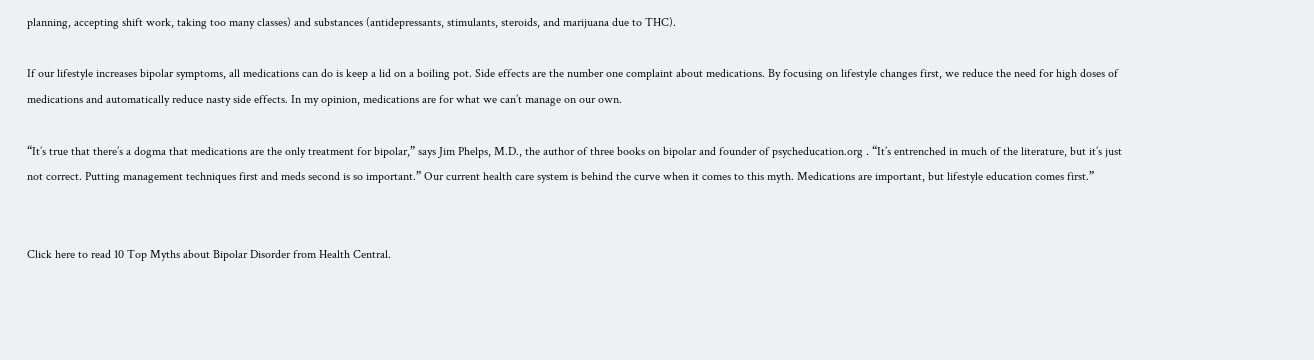planning, accepting shift work, taking too many classes) and substances (antidepressants, stimulants, steroids, and marijuana due to THC).

If our lifestyle increases bipolar symptoms, all medications can do is keep a lid on a boiling pot. Side effects are the number one complaint about medications. By focusing on lifestyle changes first, we reduce the need for high doses of medications and automatically reduce nasty side effects. In my opinion, medications are for what we can’t manage on our own.

“It’s true that there’s a dogma that medications are the only treatment for bipolar,” says Jim Phelps, M.D., the author of three books on bipolar and founder of psycheducation.org . “It’s entrenched in much of the literature, but it’s just not correct. Putting management techniques first and meds second is so important.” Our current health care system is behind the curve when it comes to this myth. Medications are important, but lifestyle education comes first.”


Click here to read 10 Top Myths about Bipolar Disorder from Health Central.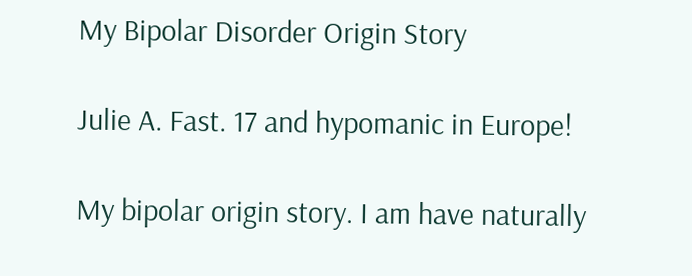My Bipolar Disorder Origin Story

Julie A. Fast. 17 and hypomanic in Europe!

My bipolar origin story. I am have naturally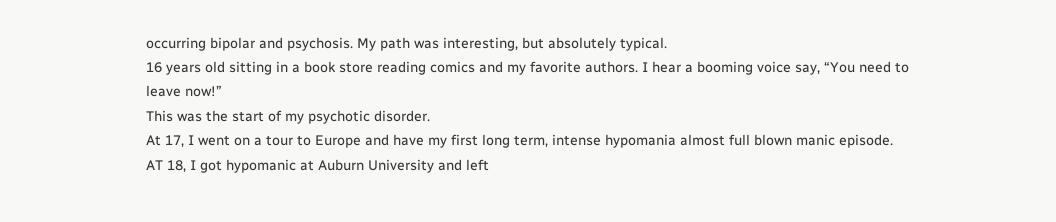occurring bipolar and psychosis. My path was interesting, but absolutely typical.
16 years old sitting in a book store reading comics and my favorite authors. I hear a booming voice say, “You need to leave now!”
This was the start of my psychotic disorder.
At 17, I went on a tour to Europe and have my first long term, intense hypomania almost full blown manic episode.
AT 18, I got hypomanic at Auburn University and left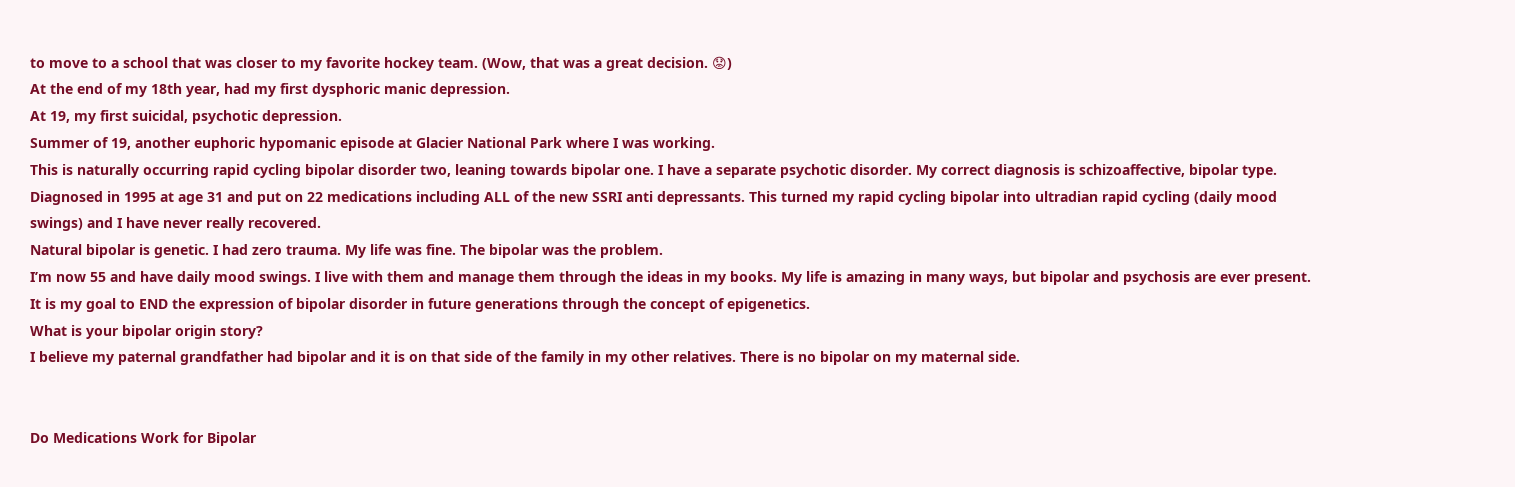to move to a school that was closer to my favorite hockey team. (Wow, that was a great decision. 😟)
At the end of my 18th year, had my first dysphoric manic depression.
At 19, my first suicidal, psychotic depression.
Summer of 19, another euphoric hypomanic episode at Glacier National Park where I was working.
This is naturally occurring rapid cycling bipolar disorder two, leaning towards bipolar one. I have a separate psychotic disorder. My correct diagnosis is schizoaffective, bipolar type.
Diagnosed in 1995 at age 31 and put on 22 medications including ALL of the new SSRI anti depressants. This turned my rapid cycling bipolar into ultradian rapid cycling (daily mood swings) and I have never really recovered.
Natural bipolar is genetic. I had zero trauma. My life was fine. The bipolar was the problem.
I’m now 55 and have daily mood swings. I live with them and manage them through the ideas in my books. My life is amazing in many ways, but bipolar and psychosis are ever present.
It is my goal to END the expression of bipolar disorder in future generations through the concept of epigenetics.
What is your bipolar origin story?
I believe my paternal grandfather had bipolar and it is on that side of the family in my other relatives. There is no bipolar on my maternal side.


Do Medications Work for Bipolar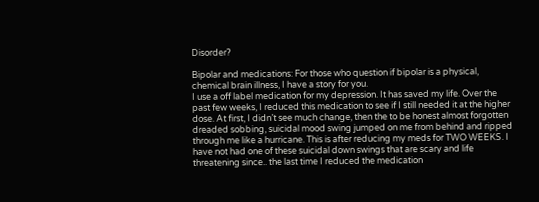Disorder?

Bipolar and medications: For those who question if bipolar is a physical, chemical brain illness, I have a story for you.
I use a off label medication for my depression. It has saved my life. Over the past few weeks, I reduced this medication to see if I still needed it at the higher dose. At first, I didn’t see much change, then the to be honest almost forgotten dreaded sobbing, suicidal mood swing jumped on me from behind and ripped through me like a hurricane. This is after reducing my meds for TWO WEEKS. I have not had one of these suicidal down swings that are scary and life threatening since.. the last time I reduced the medication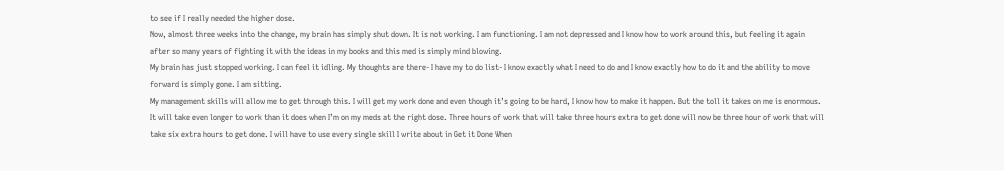to see if I really needed the higher dose.
Now, almost three weeks into the change, my brain has simply shut down. It is not working. I am functioning. I am not depressed and I know how to work around this, but feeling it again after so many years of fighting it with the ideas in my books and this med is simply mind blowing.
My brain has just stopped working. I can feel it idling. My thoughts are there- I have my to do list- I know exactly what I need to do and I know exactly how to do it and the ability to move forward is simply gone. I am sitting.
My management skills will allow me to get through this. I will get my work done and even though it’s going to be hard, I know how to make it happen. But the toll it takes on me is enormous. It will take even longer to work than it does when I’m on my meds at the right dose. Three hours of work that will take three hours extra to get done will now be three hour of work that will take six extra hours to get done. I will have to use every single skill I write about in Get it Done When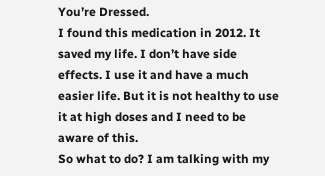You’re Dressed.
I found this medication in 2012. It saved my life. I don’t have side effects. I use it and have a much easier life. But it is not healthy to use it at high doses and I need to be aware of this.
So what to do? I am talking with my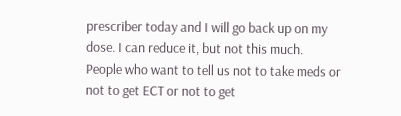prescriber today and I will go back up on my dose. I can reduce it, but not this much.
People who want to tell us not to take meds or not to get ECT or not to get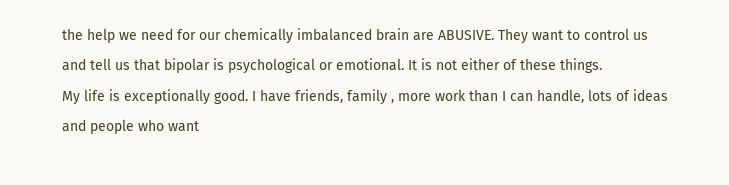the help we need for our chemically imbalanced brain are ABUSIVE. They want to control us and tell us that bipolar is psychological or emotional. It is not either of these things.
My life is exceptionally good. I have friends, family , more work than I can handle, lots of ideas and people who want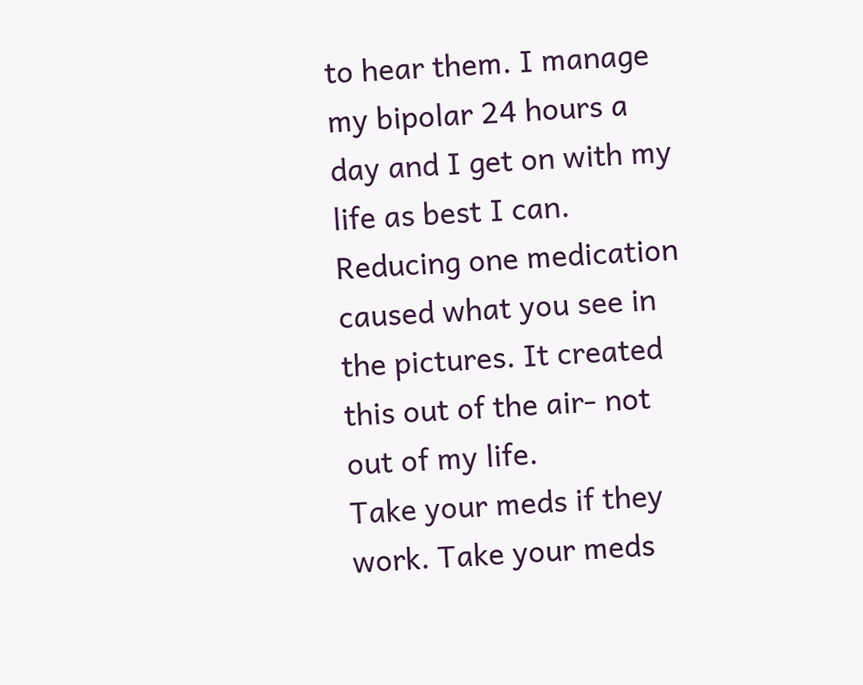to hear them. I manage my bipolar 24 hours a day and I get on with my life as best I can. Reducing one medication caused what you see in the pictures. It created this out of the air- not out of my life.
Take your meds if they work. Take your meds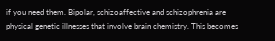if you need them. Bipolar, schizoaffective and schizophrenia are physical genetic illnesses that involve brain chemistry. This becomes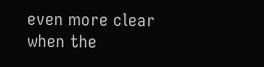even more clear when the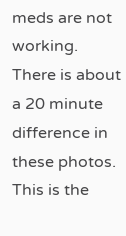meds are not working.
There is about a 20 minute difference in these photos. This is the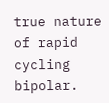true nature of rapid cycling bipolar.